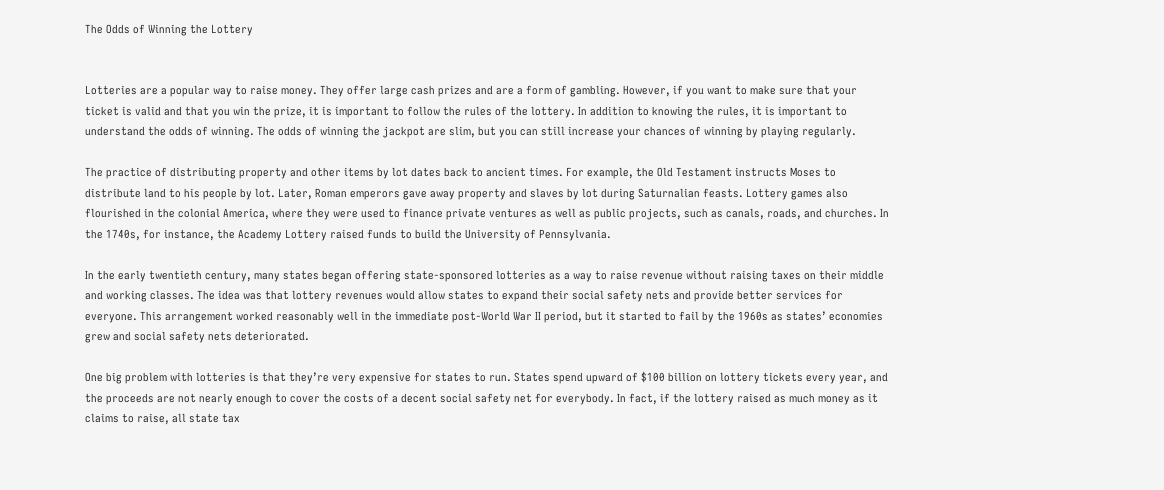The Odds of Winning the Lottery


Lotteries are a popular way to raise money. They offer large cash prizes and are a form of gambling. However, if you want to make sure that your ticket is valid and that you win the prize, it is important to follow the rules of the lottery. In addition to knowing the rules, it is important to understand the odds of winning. The odds of winning the jackpot are slim, but you can still increase your chances of winning by playing regularly.

The practice of distributing property and other items by lot dates back to ancient times. For example, the Old Testament instructs Moses to distribute land to his people by lot. Later, Roman emperors gave away property and slaves by lot during Saturnalian feasts. Lottery games also flourished in the colonial America, where they were used to finance private ventures as well as public projects, such as canals, roads, and churches. In the 1740s, for instance, the Academy Lottery raised funds to build the University of Pennsylvania.

In the early twentieth century, many states began offering state-sponsored lotteries as a way to raise revenue without raising taxes on their middle and working classes. The idea was that lottery revenues would allow states to expand their social safety nets and provide better services for everyone. This arrangement worked reasonably well in the immediate post-World War II period, but it started to fail by the 1960s as states’ economies grew and social safety nets deteriorated.

One big problem with lotteries is that they’re very expensive for states to run. States spend upward of $100 billion on lottery tickets every year, and the proceeds are not nearly enough to cover the costs of a decent social safety net for everybody. In fact, if the lottery raised as much money as it claims to raise, all state tax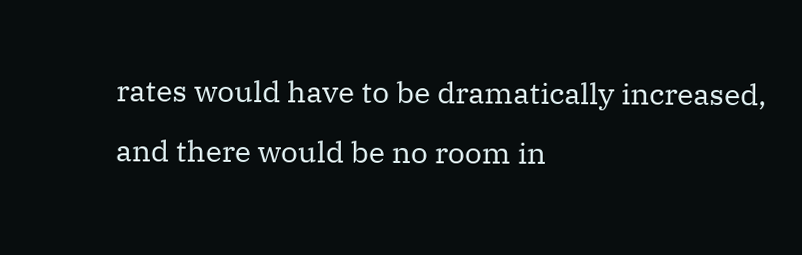rates would have to be dramatically increased, and there would be no room in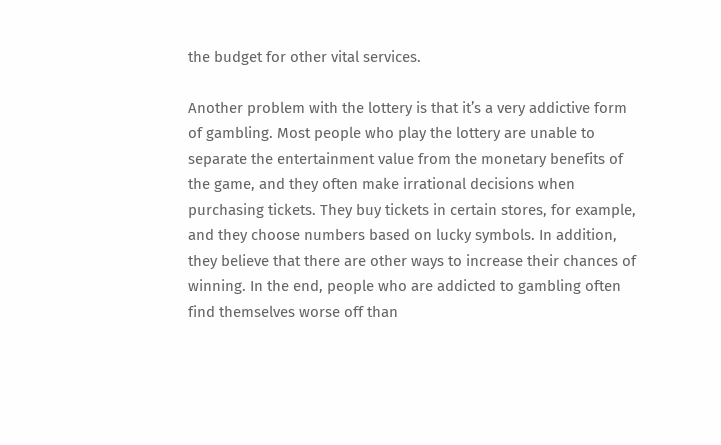the budget for other vital services.

Another problem with the lottery is that it’s a very addictive form of gambling. Most people who play the lottery are unable to separate the entertainment value from the monetary benefits of the game, and they often make irrational decisions when purchasing tickets. They buy tickets in certain stores, for example, and they choose numbers based on lucky symbols. In addition, they believe that there are other ways to increase their chances of winning. In the end, people who are addicted to gambling often find themselves worse off than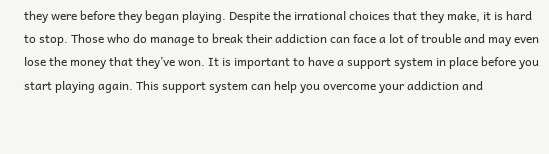they were before they began playing. Despite the irrational choices that they make, it is hard to stop. Those who do manage to break their addiction can face a lot of trouble and may even lose the money that they’ve won. It is important to have a support system in place before you start playing again. This support system can help you overcome your addiction and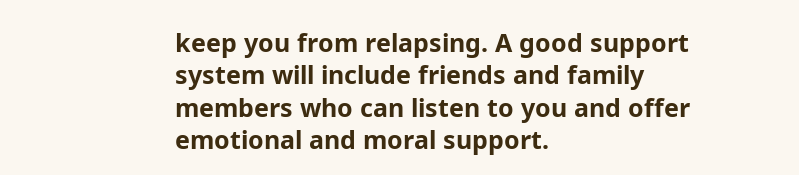keep you from relapsing. A good support system will include friends and family members who can listen to you and offer emotional and moral support.